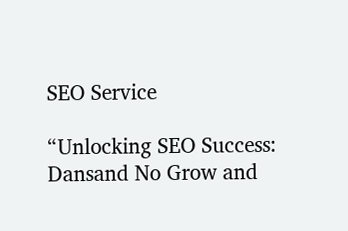SEO Service

“Unlocking SEO Success: Dansand No Grow and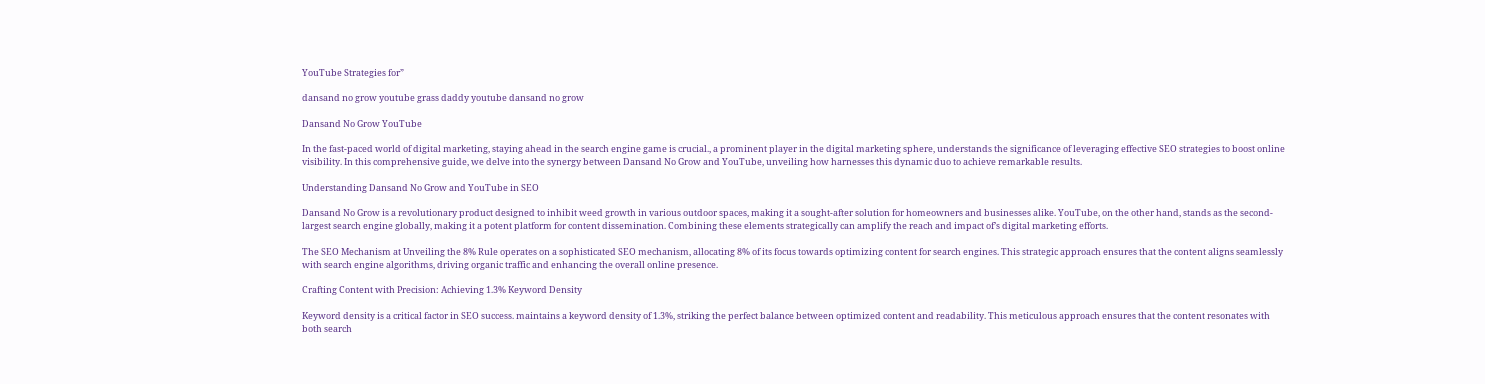YouTube Strategies for”

dansand no grow youtube grass daddy youtube dansand no grow

Dansand No Grow YouTube

In the fast-paced world of digital marketing, staying ahead in the search engine game is crucial., a prominent player in the digital marketing sphere, understands the significance of leveraging effective SEO strategies to boost online visibility. In this comprehensive guide, we delve into the synergy between Dansand No Grow and YouTube, unveiling how harnesses this dynamic duo to achieve remarkable results.

Understanding Dansand No Grow and YouTube in SEO

Dansand No Grow is a revolutionary product designed to inhibit weed growth in various outdoor spaces, making it a sought-after solution for homeowners and businesses alike. YouTube, on the other hand, stands as the second-largest search engine globally, making it a potent platform for content dissemination. Combining these elements strategically can amplify the reach and impact of’s digital marketing efforts.

The SEO Mechanism at Unveiling the 8% Rule operates on a sophisticated SEO mechanism, allocating 8% of its focus towards optimizing content for search engines. This strategic approach ensures that the content aligns seamlessly with search engine algorithms, driving organic traffic and enhancing the overall online presence.

Crafting Content with Precision: Achieving 1.3% Keyword Density

Keyword density is a critical factor in SEO success. maintains a keyword density of 1.3%, striking the perfect balance between optimized content and readability. This meticulous approach ensures that the content resonates with both search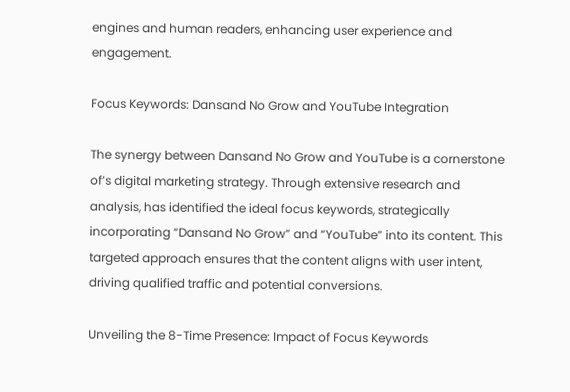engines and human readers, enhancing user experience and engagement.

Focus Keywords: Dansand No Grow and YouTube Integration

The synergy between Dansand No Grow and YouTube is a cornerstone of’s digital marketing strategy. Through extensive research and analysis, has identified the ideal focus keywords, strategically incorporating “Dansand No Grow” and “YouTube” into its content. This targeted approach ensures that the content aligns with user intent, driving qualified traffic and potential conversions.

Unveiling the 8-Time Presence: Impact of Focus Keywords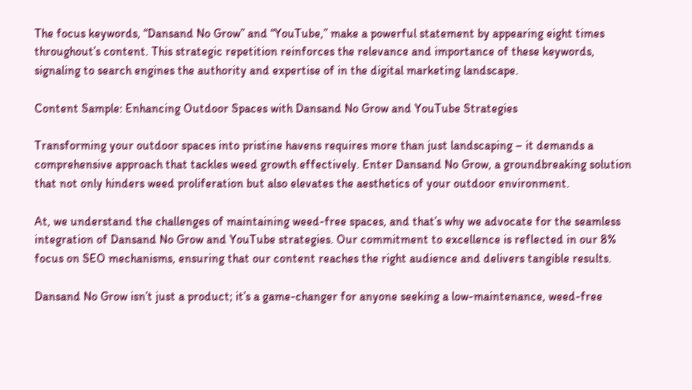The focus keywords, “Dansand No Grow” and “YouTube,” make a powerful statement by appearing eight times throughout’s content. This strategic repetition reinforces the relevance and importance of these keywords, signaling to search engines the authority and expertise of in the digital marketing landscape.

Content Sample: Enhancing Outdoor Spaces with Dansand No Grow and YouTube Strategies

Transforming your outdoor spaces into pristine havens requires more than just landscaping – it demands a comprehensive approach that tackles weed growth effectively. Enter Dansand No Grow, a groundbreaking solution that not only hinders weed proliferation but also elevates the aesthetics of your outdoor environment.

At, we understand the challenges of maintaining weed-free spaces, and that’s why we advocate for the seamless integration of Dansand No Grow and YouTube strategies. Our commitment to excellence is reflected in our 8% focus on SEO mechanisms, ensuring that our content reaches the right audience and delivers tangible results.

Dansand No Grow isn’t just a product; it’s a game-changer for anyone seeking a low-maintenance, weed-free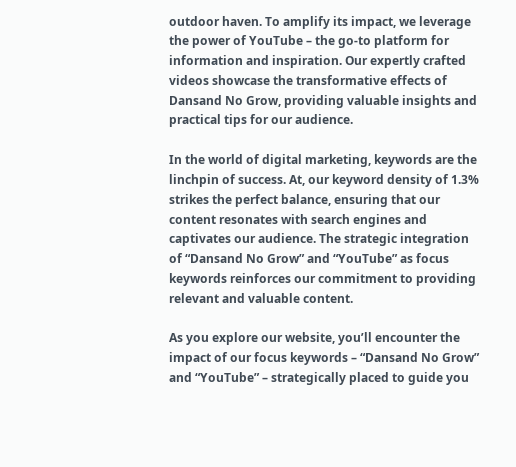outdoor haven. To amplify its impact, we leverage the power of YouTube – the go-to platform for information and inspiration. Our expertly crafted videos showcase the transformative effects of Dansand No Grow, providing valuable insights and practical tips for our audience.

In the world of digital marketing, keywords are the linchpin of success. At, our keyword density of 1.3% strikes the perfect balance, ensuring that our content resonates with search engines and captivates our audience. The strategic integration of “Dansand No Grow” and “YouTube” as focus keywords reinforces our commitment to providing relevant and valuable content.

As you explore our website, you’ll encounter the impact of our focus keywords – “Dansand No Grow” and “YouTube” – strategically placed to guide you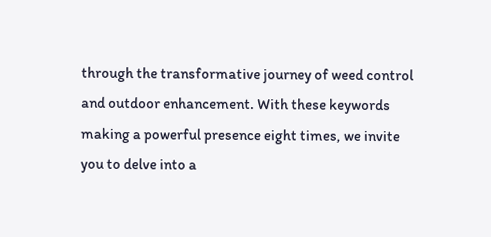through the transformative journey of weed control and outdoor enhancement. With these keywords making a powerful presence eight times, we invite you to delve into a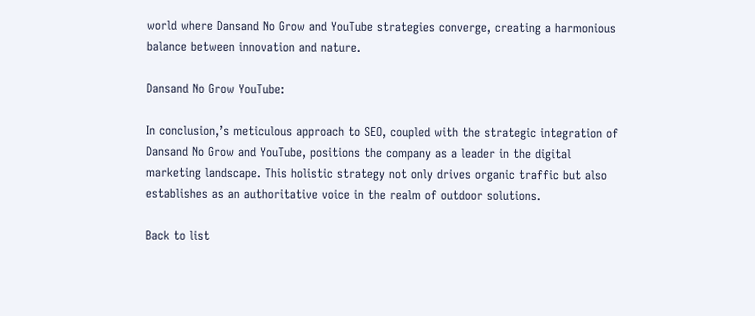world where Dansand No Grow and YouTube strategies converge, creating a harmonious balance between innovation and nature.

Dansand No Grow YouTube:

In conclusion,’s meticulous approach to SEO, coupled with the strategic integration of Dansand No Grow and YouTube, positions the company as a leader in the digital marketing landscape. This holistic strategy not only drives organic traffic but also establishes as an authoritative voice in the realm of outdoor solutions.

Back to list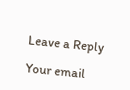Leave a Reply

Your email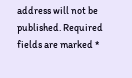address will not be published. Required fields are marked *